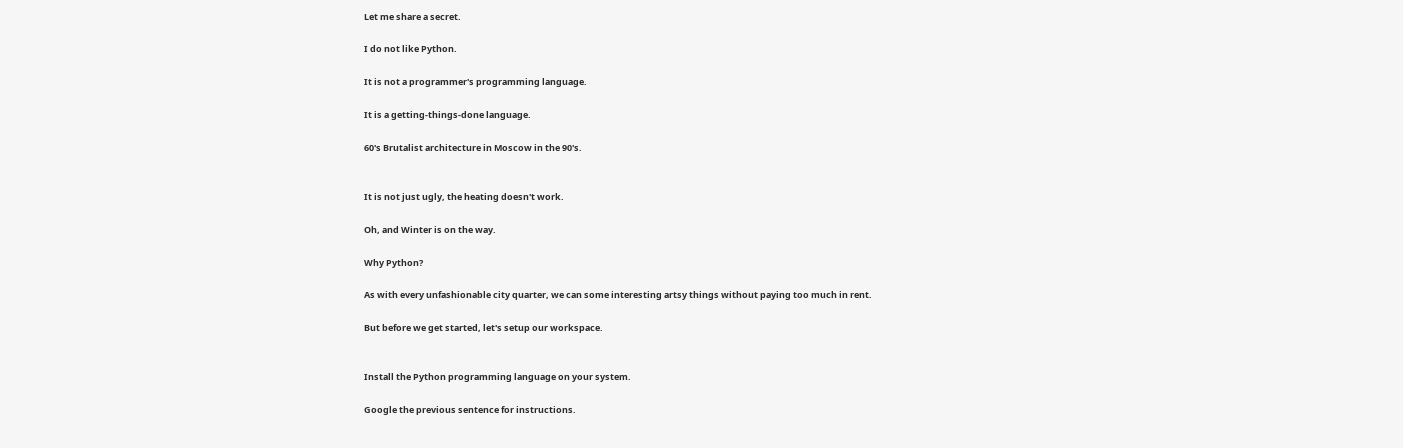Let me share a secret.

I do not like Python.

It is not a programmer's programming language.

It is a getting-things-done language.

60's Brutalist architecture in Moscow in the 90's.


It is not just ugly, the heating doesn't work.

Oh, and Winter is on the way.

Why Python?

As with every unfashionable city quarter, we can some interesting artsy things without paying too much in rent.

But before we get started, let's setup our workspace.


Install the Python programming language on your system.

Google the previous sentence for instructions.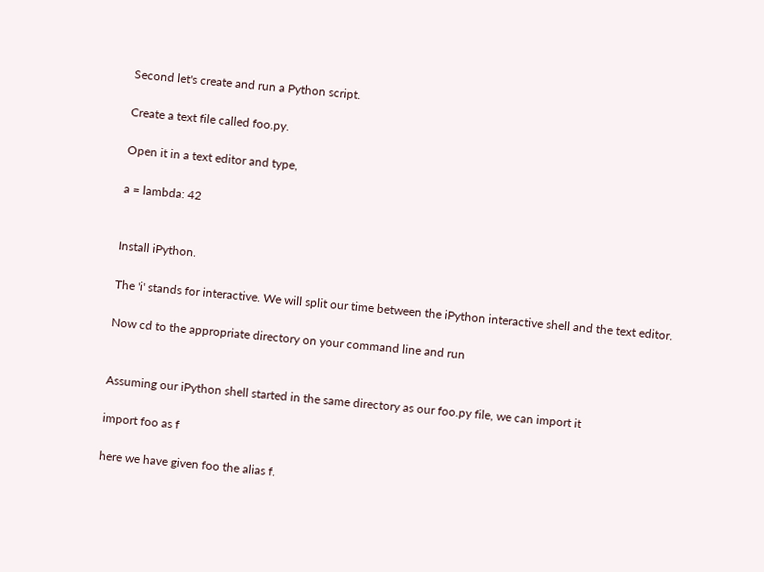Second let's create and run a Python script.

Create a text file called foo.py.

Open it in a text editor and type,

a = lambda: 42


Install iPython.

The 'i' stands for interactive. We will split our time between the iPython interactive shell and the text editor.

Now cd to the appropriate directory on your command line and run


Assuming our iPython shell started in the same directory as our foo.py file, we can import it

import foo as f

here we have given foo the alias f.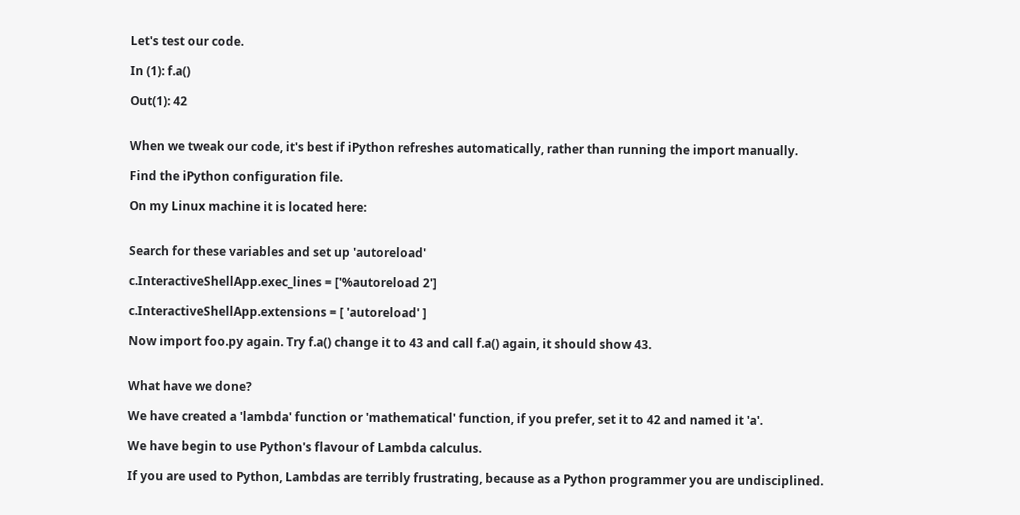Let's test our code.

In (1): f.a()

Out(1): 42


When we tweak our code, it's best if iPython refreshes automatically, rather than running the import manually.

Find the iPython configuration file.

On my Linux machine it is located here:


Search for these variables and set up 'autoreload'

c.InteractiveShellApp.exec_lines = ['%autoreload 2']

c.InteractiveShellApp.extensions = [ 'autoreload' ]

Now import foo.py again. Try f.a() change it to 43 and call f.a() again, it should show 43.


What have we done?

We have created a 'lambda' function or 'mathematical' function, if you prefer, set it to 42 and named it 'a'.

We have begin to use Python's flavour of Lambda calculus.

If you are used to Python, Lambdas are terribly frustrating, because as a Python programmer you are undisciplined.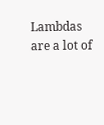Lambdas are a lot of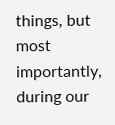things, but most importantly, during our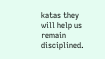katas they will help us remain disciplined.